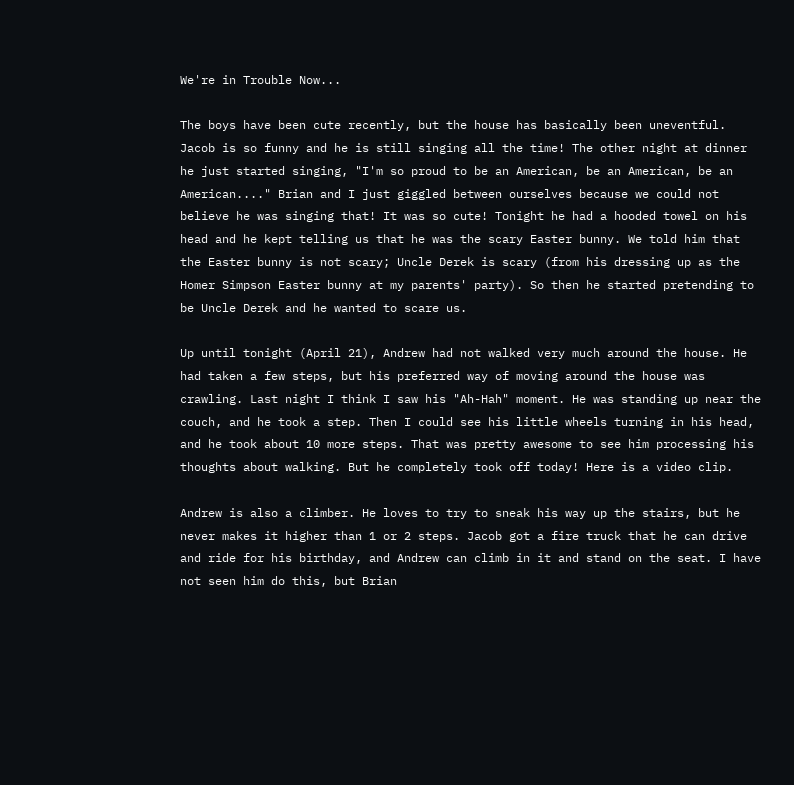We're in Trouble Now...

The boys have been cute recently, but the house has basically been uneventful. Jacob is so funny and he is still singing all the time! The other night at dinner he just started singing, "I'm so proud to be an American, be an American, be an American...." Brian and I just giggled between ourselves because we could not believe he was singing that! It was so cute! Tonight he had a hooded towel on his head and he kept telling us that he was the scary Easter bunny. We told him that the Easter bunny is not scary; Uncle Derek is scary (from his dressing up as the Homer Simpson Easter bunny at my parents' party). So then he started pretending to be Uncle Derek and he wanted to scare us.

Up until tonight (April 21), Andrew had not walked very much around the house. He had taken a few steps, but his preferred way of moving around the house was crawling. Last night I think I saw his "Ah-Hah" moment. He was standing up near the couch, and he took a step. Then I could see his little wheels turning in his head, and he took about 10 more steps. That was pretty awesome to see him processing his thoughts about walking. But he completely took off today! Here is a video clip.

Andrew is also a climber. He loves to try to sneak his way up the stairs, but he never makes it higher than 1 or 2 steps. Jacob got a fire truck that he can drive and ride for his birthday, and Andrew can climb in it and stand on the seat. I have not seen him do this, but Brian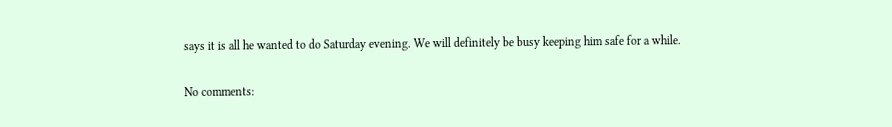says it is all he wanted to do Saturday evening. We will definitely be busy keeping him safe for a while.

No comments: